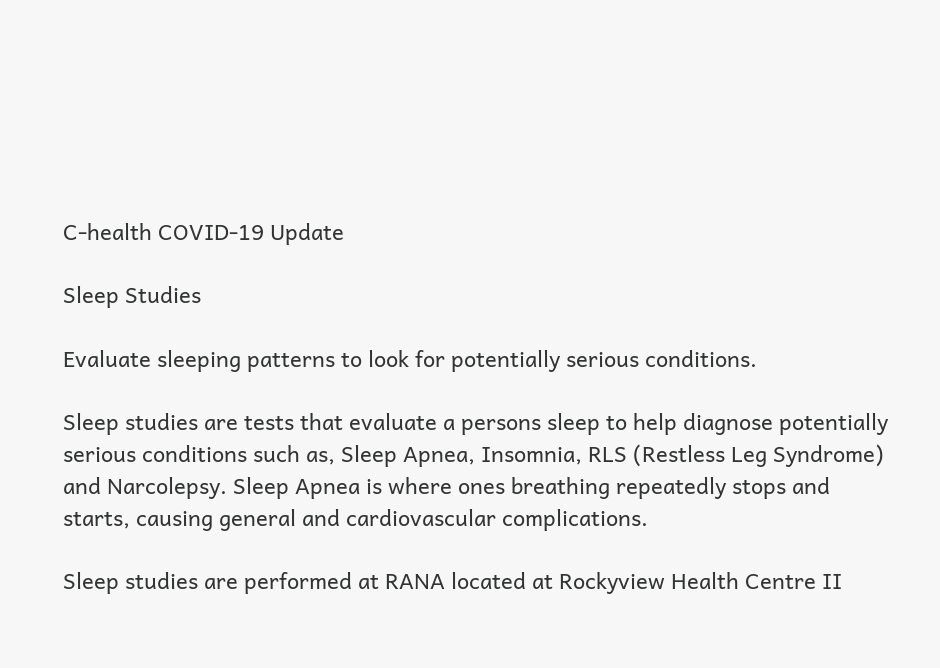C-health COVID-19 Update

Sleep Studies

Evaluate sleeping patterns to look for potentially serious conditions.

Sleep studies are tests that evaluate a persons sleep to help diagnose potentially serious conditions such as, Sleep Apnea, Insomnia, RLS (Restless Leg Syndrome) and Narcolepsy. Sleep Apnea is where ones breathing repeatedly stops and starts, causing general and cardiovascular complications.

Sleep studies are performed at RANA located at Rockyview Health Centre II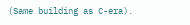(Same building as C-era).